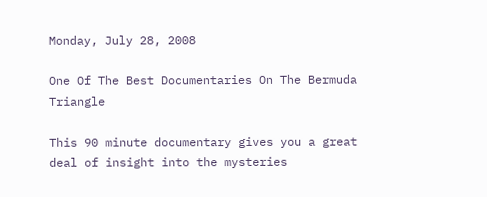Monday, July 28, 2008

One Of The Best Documentaries On The Bermuda Triangle

This 90 minute documentary gives you a great deal of insight into the mysteries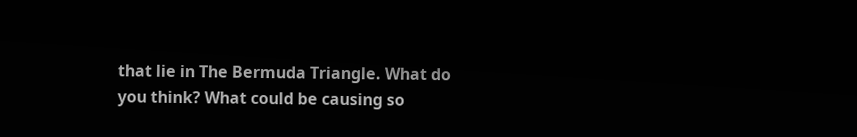that lie in The Bermuda Triangle. What do you think? What could be causing so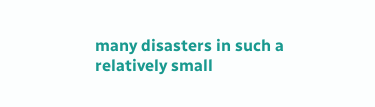many disasters in such a relatively small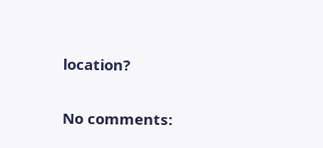location?

No comments: